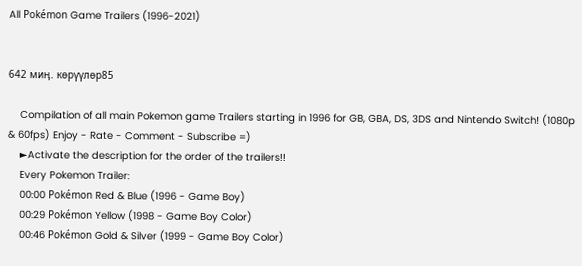All Pokémon Game Trailers (1996-2021)


642 миӊ. көрүүлөр85

    Compilation of all main Pokemon game Trailers starting in 1996 for GB, GBA, DS, 3DS and Nintendo Switch! (1080p & 60fps) Enjoy - Rate - Comment - Subscribe =)
    ►Activate the description for the order of the trailers!!
    Every Pokemon Trailer:
    00:00 Pokémon Red & Blue (1996 - Game Boy)
    00:29 Pokémon Yellow (1998 - Game Boy Color)
    00:46 Pokémon Gold & Silver (1999 - Game Boy Color)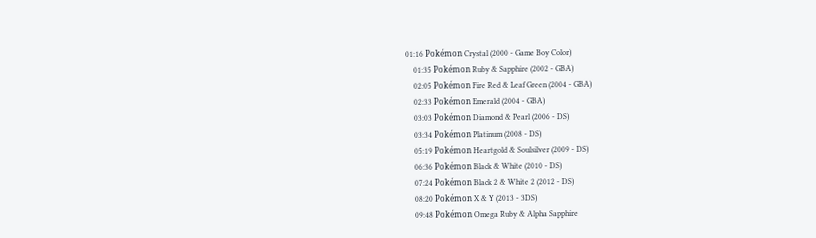01:16 Pokémon Crystal (2000 - Game Boy Color)
    01:35 Pokémon Ruby & Sapphire (2002 - GBA)
    02:05 Pokémon Fire Red & Leaf Green (2004 - GBA)
    02:33 Pokémon Emerald (2004 - GBA)
    03:03 Pokémon Diamond & Pearl (2006 - DS)
    03:34 Pokémon Platinum (2008 - DS)
    05:19 Pokémon Heartgold & Soulsilver (2009 - DS)
    06:36 Pokémon Black & White (2010 - DS)
    07:24 Pokémon Black 2 & White 2 (2012 - DS)
    08:20 Pokémon X & Y (2013 - 3DS)
    09:48 Pokémon Omega Ruby & Alpha Sapphire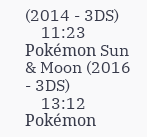(2014 - 3DS)
    11:23 Pokémon Sun & Moon (2016 - 3DS)
    13:12 Pokémon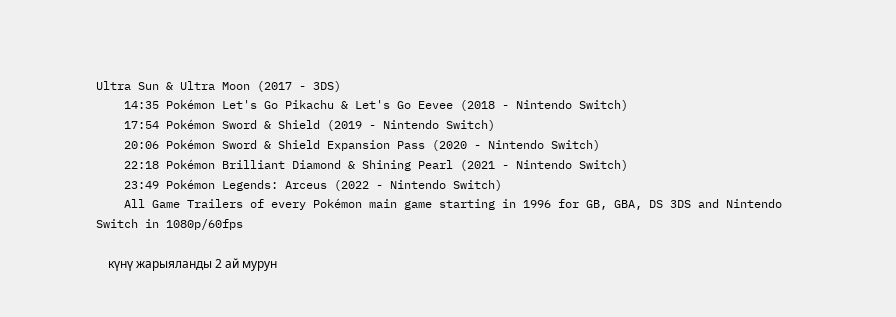Ultra Sun & Ultra Moon (2017 - 3DS)
    14:35 Pokémon Let's Go Pikachu & Let's Go Eevee (2018 - Nintendo Switch)
    17:54 Pokémon Sword & Shield (2019 - Nintendo Switch)
    20:06 Pokémon Sword & Shield Expansion Pass (2020 - Nintendo Switch)
    22:18 Pokémon Brilliant Diamond & Shining Pearl (2021 - Nintendo Switch)
    23:49 Pokémon Legends: Arceus (2022 - Nintendo Switch)
    All Game Trailers of every Pokémon main game starting in 1996 for GB, GBA, DS 3DS and Nintendo Switch in 1080p/60fps

    күнү жарыяланды 2 ай мурун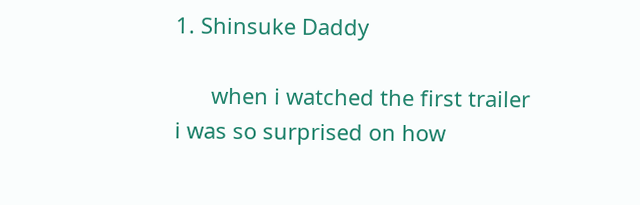1. Shinsuke Daddy

      when i watched the first trailer i was so surprised on how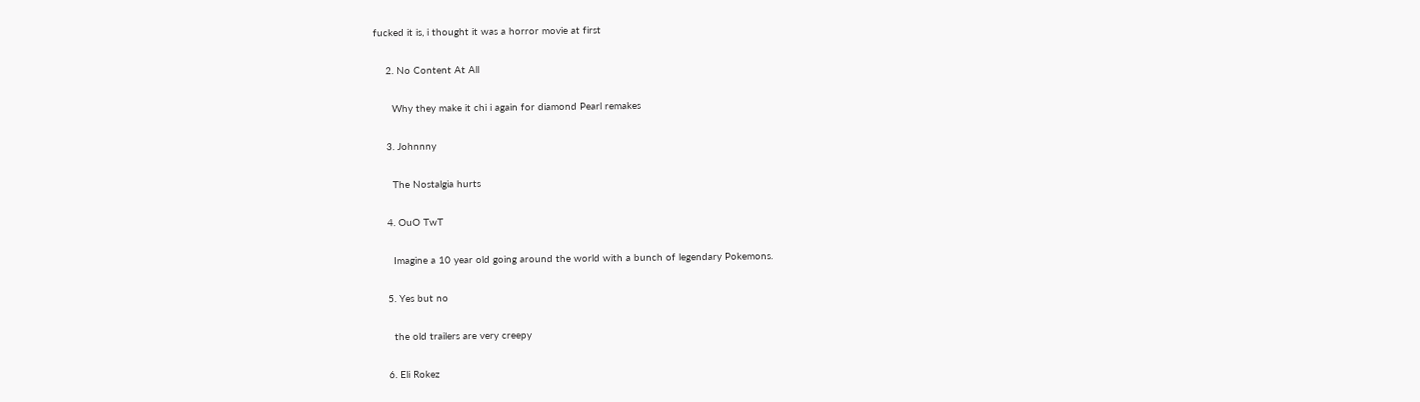fucked it is, i thought it was a horror movie at first

    2. No Content At All

      Why they make it chi i again for diamond Pearl remakes

    3. Johnnny

      The Nostalgia hurts

    4. OuO TwT

      Imagine a 10 year old going around the world with a bunch of legendary Pokemons.

    5. Yes but no

      the old trailers are very creepy

    6. Eli Rokez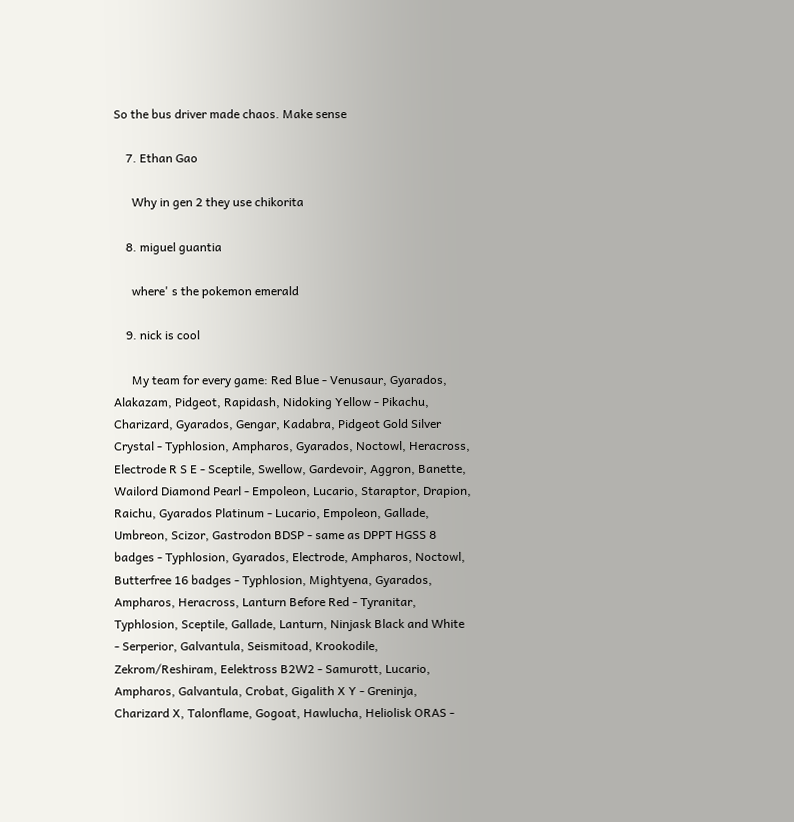So the bus driver made chaos. Make sense

    7. Ethan Gao

      Why in gen 2 they use chikorita

    8. miguel guantia

      where' s the pokemon emerald

    9. nick is cool

      My team for every game: Red Blue - Venusaur, Gyarados, Alakazam, Pidgeot, Rapidash, Nidoking Yellow - Pikachu, Charizard, Gyarados, Gengar, Kadabra, Pidgeot Gold Silver Crystal - Typhlosion, Ampharos, Gyarados, Noctowl, Heracross, Electrode R S E - Sceptile, Swellow, Gardevoir, Aggron, Banette, Wailord Diamond Pearl - Empoleon, Lucario, Staraptor, Drapion, Raichu, Gyarados Platinum - Lucario, Empoleon, Gallade, Umbreon, Scizor, Gastrodon BDSP - same as DPPT HGSS 8 badges - Typhlosion, Gyarados, Electrode, Ampharos, Noctowl, Butterfree 16 badges - Typhlosion, Mightyena, Gyarados, Ampharos, Heracross, Lanturn Before Red - Tyranitar, Typhlosion, Sceptile, Gallade, Lanturn, Ninjask Black and White - Serperior, Galvantula, Seismitoad, Krookodile, Zekrom/Reshiram, Eelektross B2W2 - Samurott, Lucario, Ampharos, Galvantula, Crobat, Gigalith X Y - Greninja, Charizard X, Talonflame, Gogoat, Hawlucha, Heliolisk ORAS -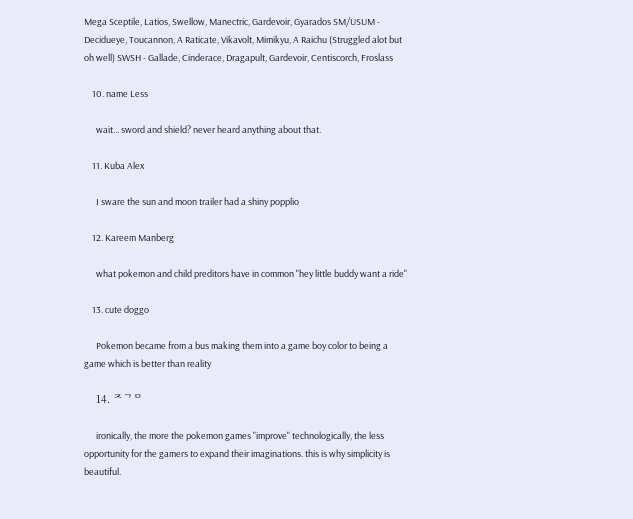Mega Sceptile, Latios, Swellow, Manectric, Gardevoir, Gyarados SM/USUM - Decidueye, Toucannon, A Raticate, Vikavolt, Mimikyu, A Raichu (Struggled alot but oh well) SWSH - Gallade, Cinderace, Dragapult, Gardevoir, Centiscorch, Froslass

    10. name Less

      wait... sword and shield? never heard anything about that.

    11. Kuba Alex

      I sware the sun and moon trailer had a shiny popplio

    12. Kareem Manberg

      what pokemon and child preditors have in common "hey little buddy want a ride"

    13. cute doggo

      Pokemon became from a bus making them into a game boy color to being a game which is better than reality

    14. ᄌᄀᄆ

      ironically, the more the pokemon games "improve" technologically, the less opportunity for the gamers to expand their imaginations. this is why simplicity is beautiful.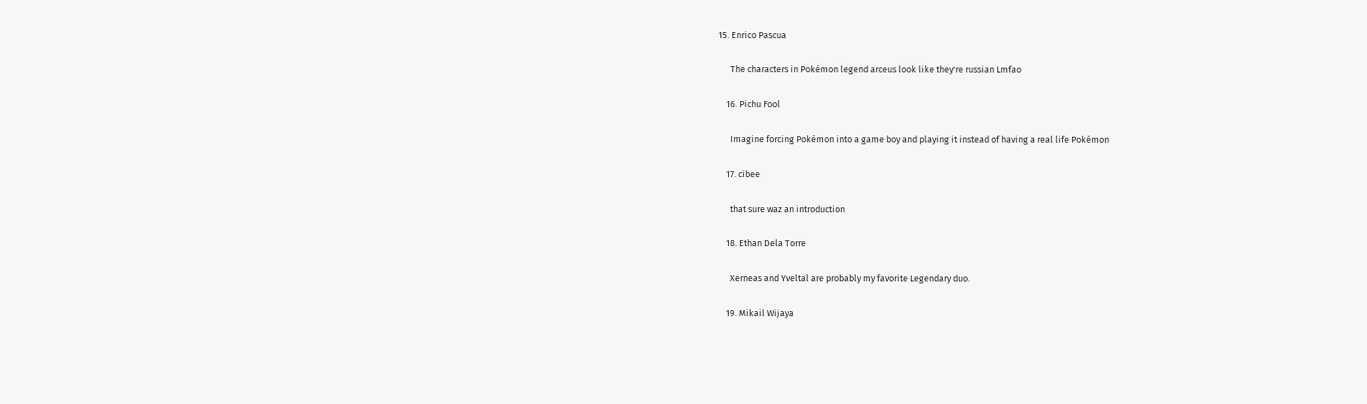15. Enrico Pascua

      The characters in Pokémon legend arceus look like they're russian Lmfao

    16. Pichu Fool

      Imagine forcing Pokémon into a game boy and playing it instead of having a real life Pokémon

    17. cibee

      that sure waz an introduction

    18. Ethan Dela Torre

      Xerneas and Yveltal are probably my favorite Legendary duo.

    19. Mikail Wijaya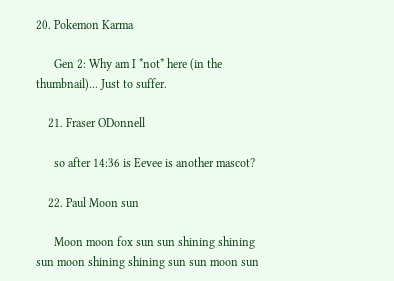20. Pokemon Karma

      Gen 2: Why am I *not* here (in the thumbnail)... Just to suffer.

    21. Fraser ODonnell

      so after 14:36 is Eevee is another mascot?

    22. Paul Moon sun

      Moon moon fox sun sun shining shining sun moon shining shining sun sun moon sun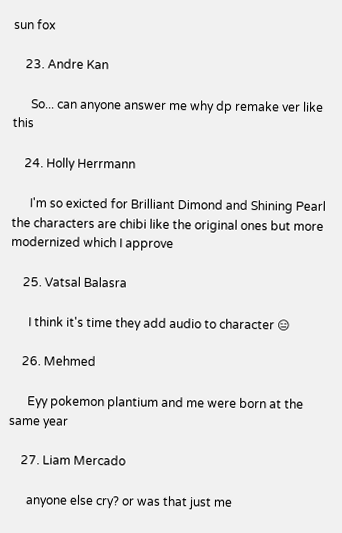sun fox

    23. Andre Kan

      So... can anyone answer me why dp remake ver like this

    24. Holly Herrmann

      I'm so exicted for Brilliant Dimond and Shining Pearl the characters are chibi like the original ones but more modernized which I approve

    25. Vatsal Balasra

      I think it's time they add audio to character 😑

    26. Mehmed

      Eyy pokemon plantium and me were born at the same year

    27. Liam Mercado

      anyone else cry? or was that just me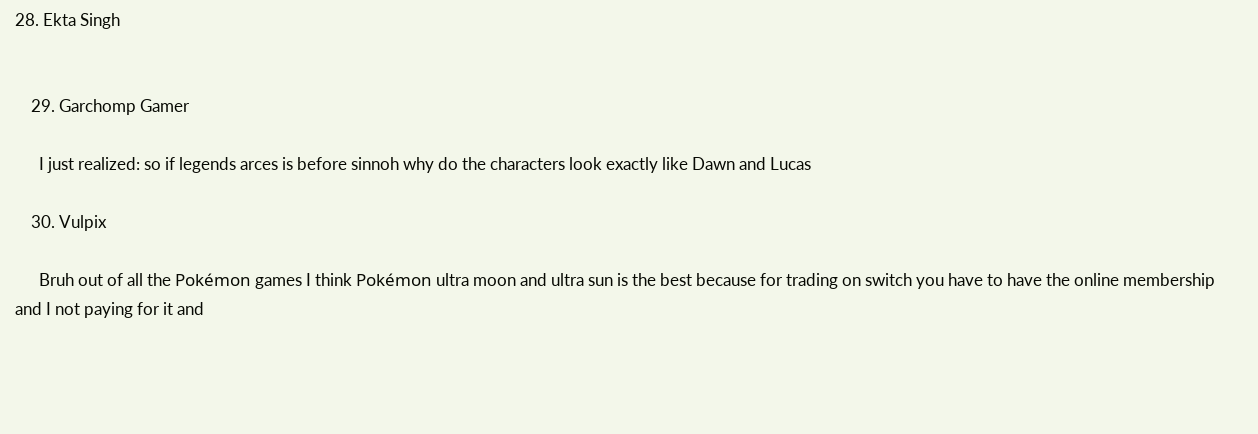28. Ekta Singh


    29. Garchomp Gamer

      I just realized: so if legends arces is before sinnoh why do the characters look exactly like Dawn and Lucas

    30. Vulpix

      Bruh out of all the Pokémon games I think Pokémon ultra moon and ultra sun is the best because for trading on switch you have to have the online membership and I not paying for it and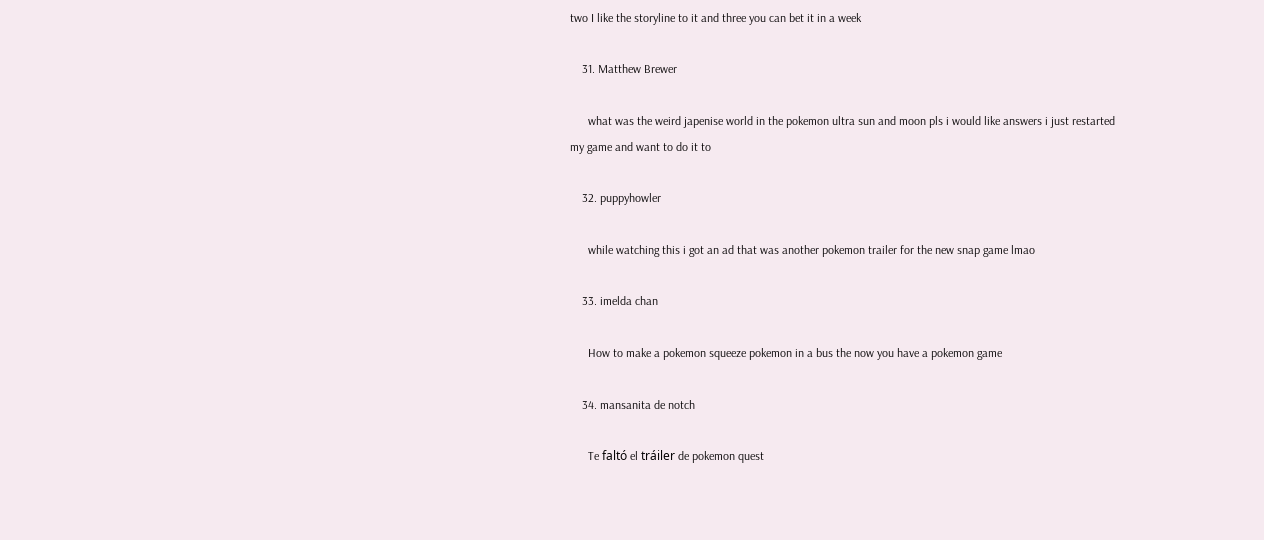two I like the storyline to it and three you can bet it in a week

    31. Matthew Brewer

      what was the weird japenise world in the pokemon ultra sun and moon pls i would like answers i just restarted my game and want to do it to

    32. puppyhowler

      while watching this i got an ad that was another pokemon trailer for the new snap game lmao

    33. imelda chan

      How to make a pokemon squeeze pokemon in a bus the now you have a pokemon game

    34. mansanita de notch

      Te faltó el tráiler de pokemon quest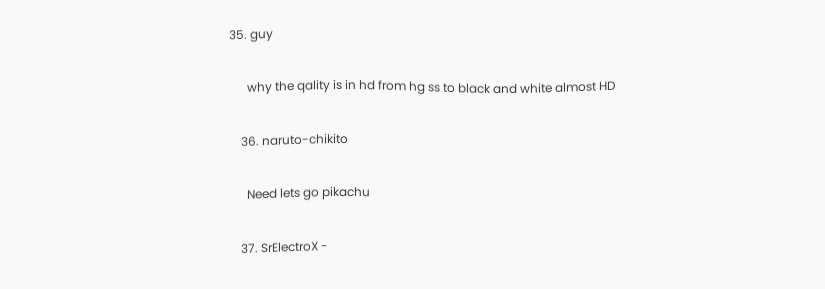35. guy

      why the qality is in hd from hg ss to black and white almost HD

    36. naruto-chikito

      Need lets go pikachu

    37. SrElectroX -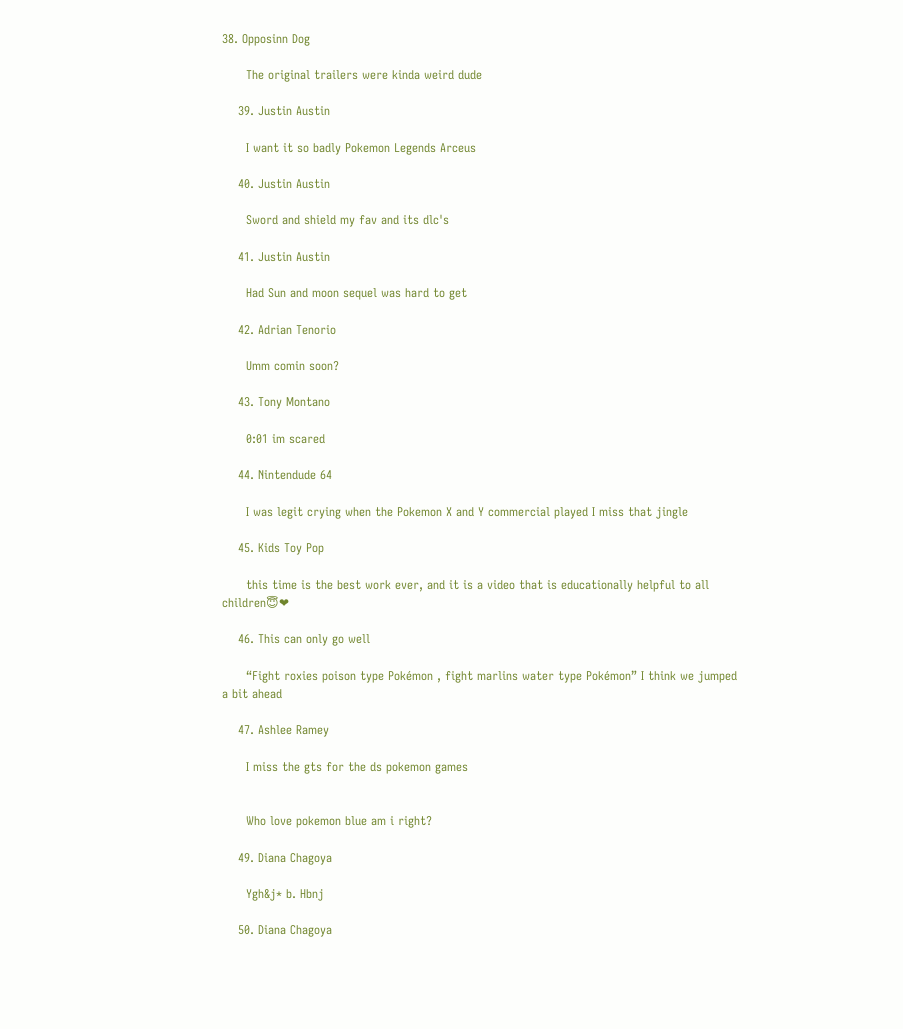38. Opposinn Dog

      The original trailers were kinda weird dude

    39. Justin Austin

      I want it so badly Pokemon Legends Arceus

    40. Justin Austin

      Sword and shield my fav and its dlc's

    41. Justin Austin

      Had Sun and moon sequel was hard to get

    42. Adrian Tenorio

      Umm comin soon?

    43. Tony Montano

      0:01 im scared

    44. Nintendude 64

      I was legit crying when the Pokemon X and Y commercial played I miss that jingle

    45. Kids Toy Pop

      this time is the best work ever, and it is a video that is educationally helpful to all children😇❤

    46. This can only go well

      “Fight roxies poison type Pokémon , fight marlins water type Pokémon” I think we jumped a bit ahead

    47. Ashlee Ramey

      I miss the gts for the ds pokemon games


      Who love pokemon blue am i right?

    49. Diana Chagoya

      Ygh&j* b. Hbnj

    50. Diana Chagoya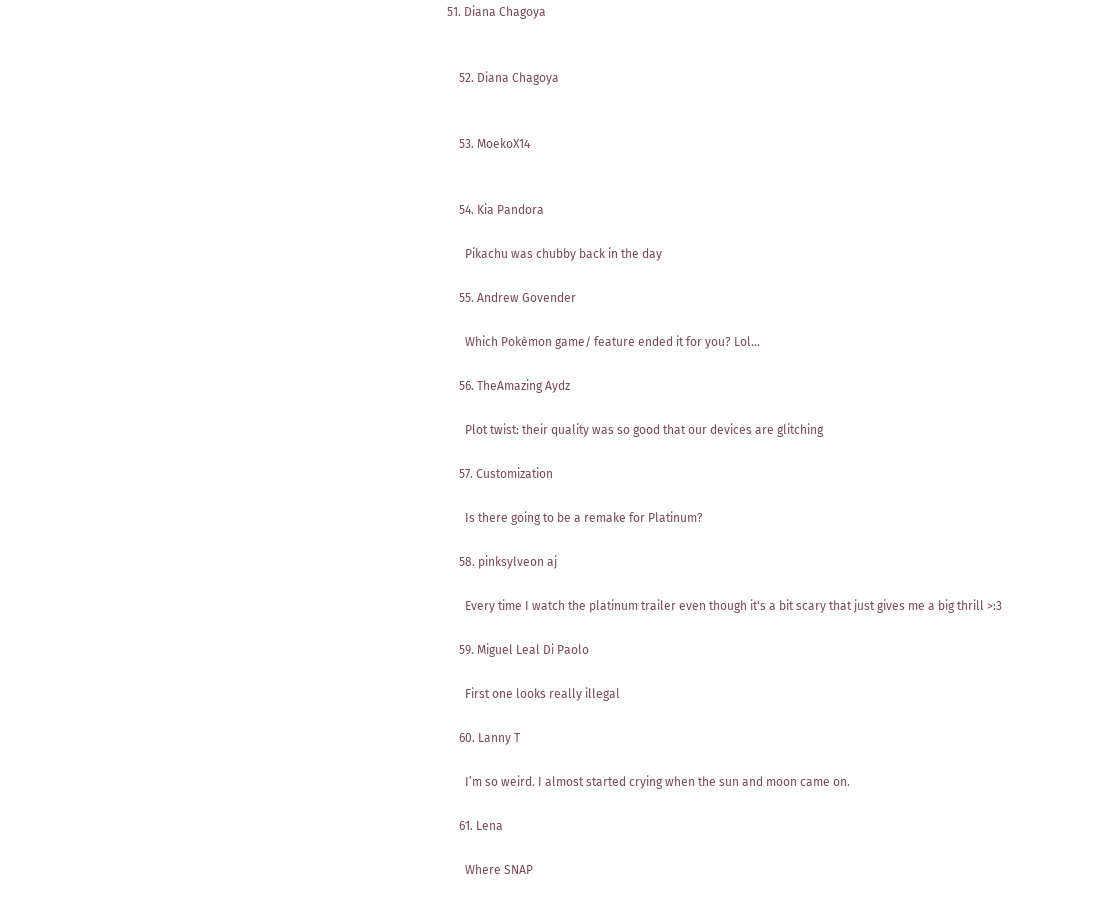51. Diana Chagoya


    52. Diana Chagoya


    53. MoekoX14


    54. Kia Pandora

      Pikachu was chubby back in the day

    55. Andrew Govender

      Which Pokèmon game/ feature ended it for you? Lol...

    56. TheAmazing Aydz

      Plot twist: their quality was so good that our devices are glitching

    57. Customization

      Is there going to be a remake for Platinum?

    58. pinksylveon aj

      Every time I watch the platinum trailer even though it's a bit scary that just gives me a big thrill >:3

    59. Miguel Leal Di Paolo

      First one looks really illegal

    60. Lanny T

      I’m so weird. I almost started crying when the sun and moon came on.

    61. Lena

      Where SNAP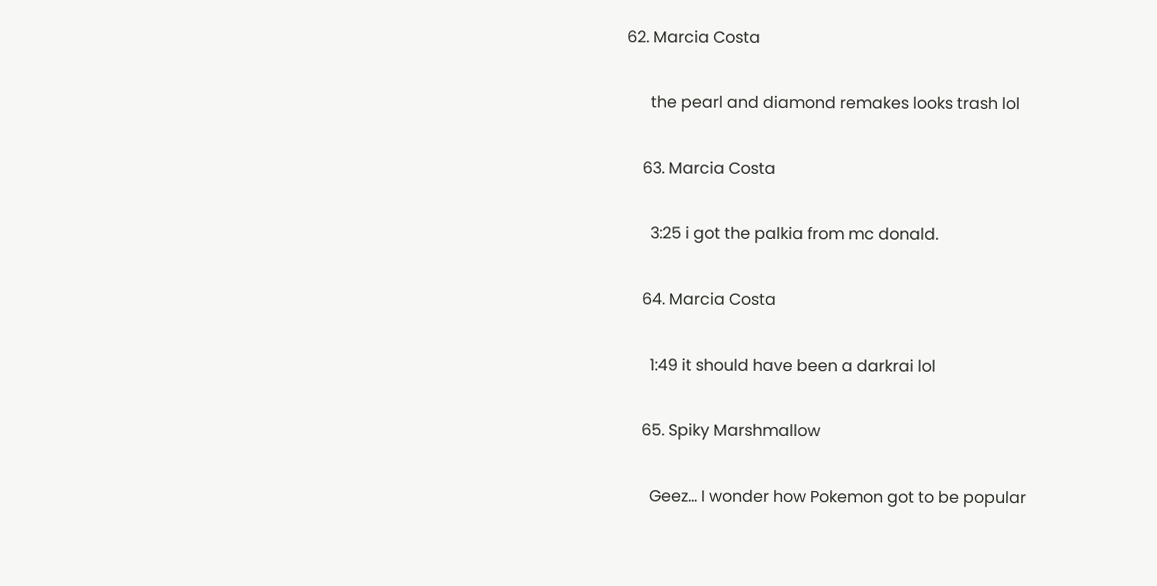62. Marcia Costa

      the pearl and diamond remakes looks trash lol

    63. Marcia Costa

      3:25 i got the palkia from mc donald.

    64. Marcia Costa

      1:49 it should have been a darkrai lol

    65. Spiky Marshmallow

      Geez... I wonder how Pokemon got to be popular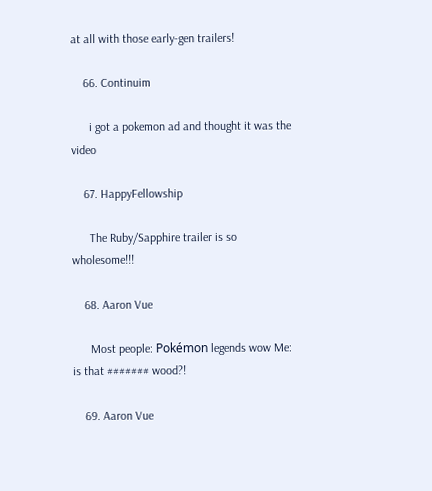at all with those early-gen trailers!

    66. Continuim

      i got a pokemon ad and thought it was the video

    67. HappyFellowship

      The Ruby/Sapphire trailer is so wholesome!!!

    68. Aaron Vue

      Most people: Pokémon legends wow Me: is that ####### wood?!

    69. Aaron Vue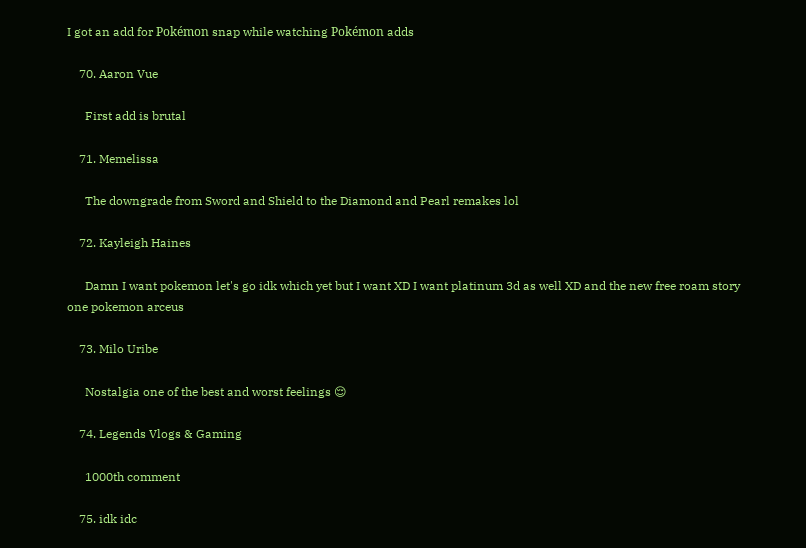I got an add for Pokémon snap while watching Pokémon adds

    70. Aaron Vue

      First add is brutal

    71. Memelissa

      The downgrade from Sword and Shield to the Diamond and Pearl remakes lol

    72. Kayleigh Haines

      Damn I want pokemon let's go idk which yet but I want XD I want platinum 3d as well XD and the new free roam story one pokemon arceus

    73. Milo Uribe

      Nostalgia one of the best and worst feelings 😌

    74. Legends Vlogs & Gaming

      1000th comment

    75. idk idc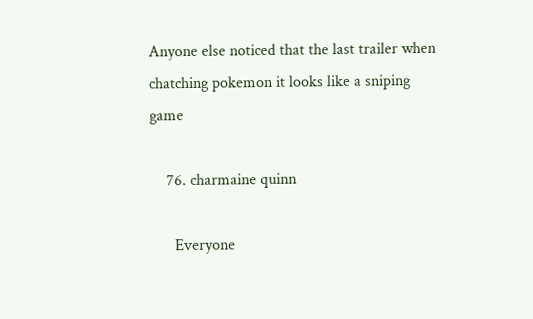Anyone else noticed that the last trailer when chatching pokemon it looks like a sniping game

    76. charmaine quinn

      Everyone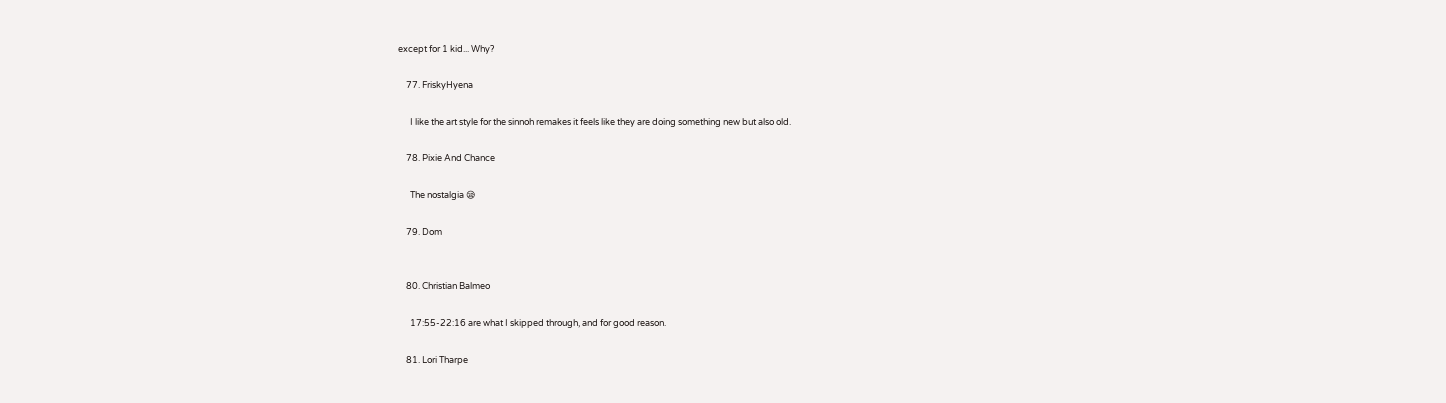except for 1 kid... Why?

    77. FriskyHyena

      I like the art style for the sinnoh remakes it feels like they are doing something new but also old.

    78. Pixie And Chance

      The nostalgia 😪

    79. Dom


    80. Christian Balmeo

      17:55-22:16 are what I skipped through, and for good reason.

    81. Lori Tharpe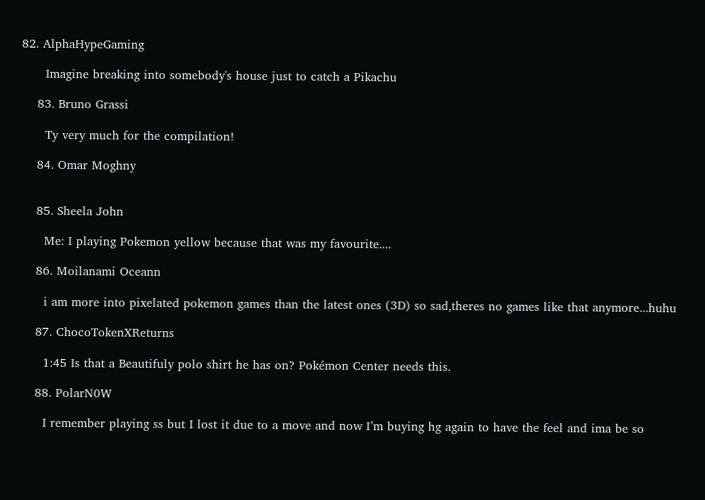82. AlphaHypeGaming

      Imagine breaking into somebody's house just to catch a Pikachu

    83. Bruno Grassi

      Ty very much for the compilation!

    84. Omar Moghny


    85. Sheela John

      Me: I playing Pokemon yellow because that was my favourite....

    86. Moilanami Oceann

      i am more into pixelated pokemon games than the latest ones (3D) so sad,theres no games like that anymore...huhu

    87. ChocoTokenXReturns

      1:45 Is that a Beautifuly polo shirt he has on? Pokémon Center needs this.

    88. PolarN0W

      I remember playing ss but I lost it due to a move and now I’m buying hg again to have the feel and ima be so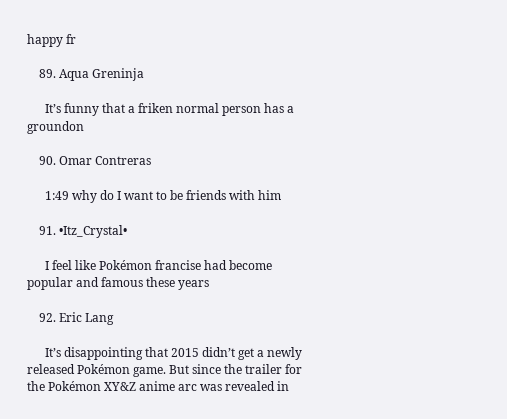happy fr

    89. Aqua Greninja

      It’s funny that a friken normal person has a groundon

    90. Omar Contreras

      1:49 why do I want to be friends with him

    91. •Itz_Crystal•

      I feel like Pokémon francise had become popular and famous these years

    92. Eric Lang

      It’s disappointing that 2015 didn’t get a newly released Pokémon game. But since the trailer for the Pokémon XY&Z anime arc was revealed in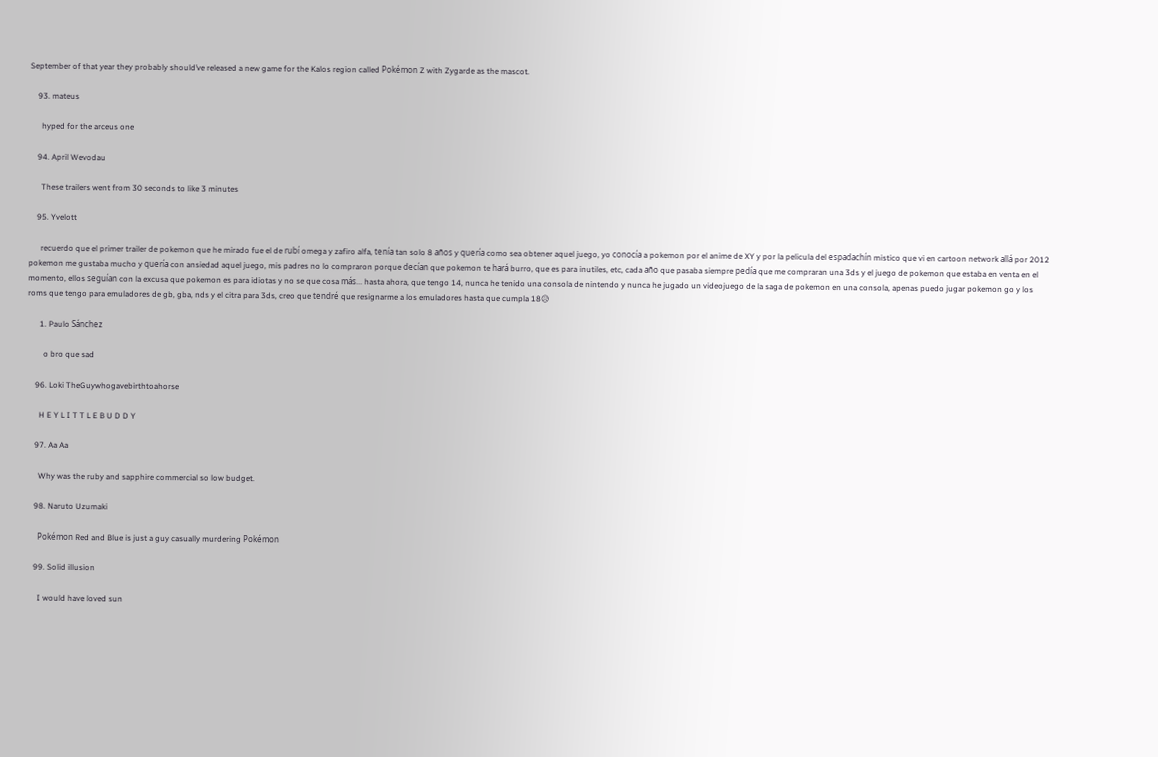September of that year they probably should’ve released a new game for the Kalos region called Pokémon Z with Zygarde as the mascot.

    93. mateus

      hyped for the arceus one

    94. April Wevodau

      These trailers went from 30 seconds to like 3 minutes

    95. Yvelott

      recuerdo que el primer trailer de pokemon que he mirado fue el de rubí omega y zafiro alfa, tenía tan solo 8 años y quería como sea obtener aquel juego, yo conocía a pokemon por el anime de XY y por la pelicula del espadachín mistico que vi en cartoon network allá por 2012 pokemon me gustaba mucho y quería con ansiedad aquel juego, mis padres no lo compraron porque decían que pokemon te hará burro, que es para inutiles, etc, cada año que pasaba siempre pedía que me compraran una 3ds y el juego de pokemon que estaba en venta en el momento, ellos seguían con la excusa que pokemon es para idiotas y no se que cosa más... hasta ahora, que tengo 14, nunca he tenido una consola de nintendo y nunca he jugado un videojuego de la saga de pokemon en una consola, apenas puedo jugar pokemon go y los roms que tengo para emuladores de gb, gba, nds y el citra para 3ds, creo que tendré que resignarme a los emuladores hasta que cumpla 18😥

      1. Paulo Sánchez

        o bro que sad

    96. Loki TheGuywhogavebirthtoahorse

      H E Y L I T T L E B U D D Y

    97. Aa Aa

      Why was the ruby and sapphire commercial so low budget.

    98. Naruto Uzumaki

      Pokémon Red and Blue is just a guy casually murdering Pokémon

    99. Solid illusion

      I would have loved sun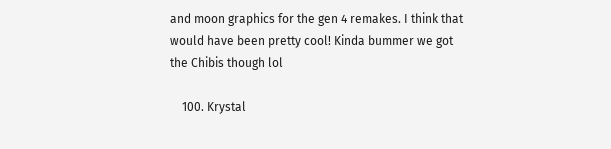and moon graphics for the gen 4 remakes. I think that would have been pretty cool! Kinda bummer we got the Chibis though lol

    100. Krystal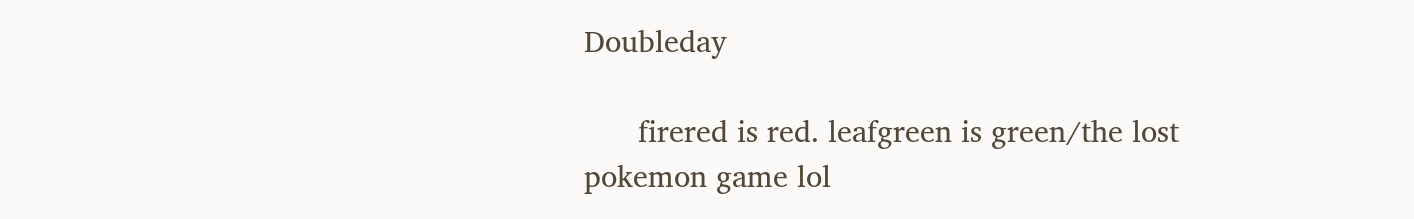Doubleday

      firered is red. leafgreen is green/the lost pokemon game lol